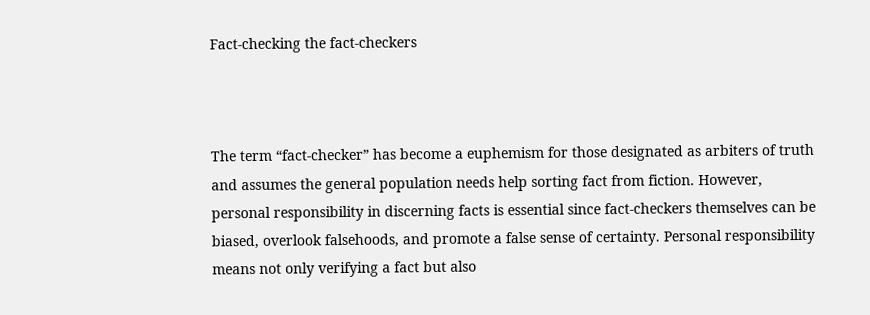Fact-checking the fact-checkers



The term “fact-checker” has become a euphemism for those designated as arbiters of truth and assumes the general population needs help sorting fact from fiction. However, personal responsibility in discerning facts is essential since fact-checkers themselves can be biased, overlook falsehoods, and promote a false sense of certainty. Personal responsibility means not only verifying a fact but also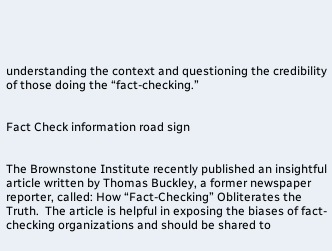understanding the context and questioning the credibility of those doing the “fact-checking.”


Fact Check information road sign


The Brownstone Institute recently published an insightful article written by Thomas Buckley, a former newspaper reporter, called: How “Fact-Checking” Obliterates the Truth.  The article is helpful in exposing the biases of fact-checking organizations and should be shared to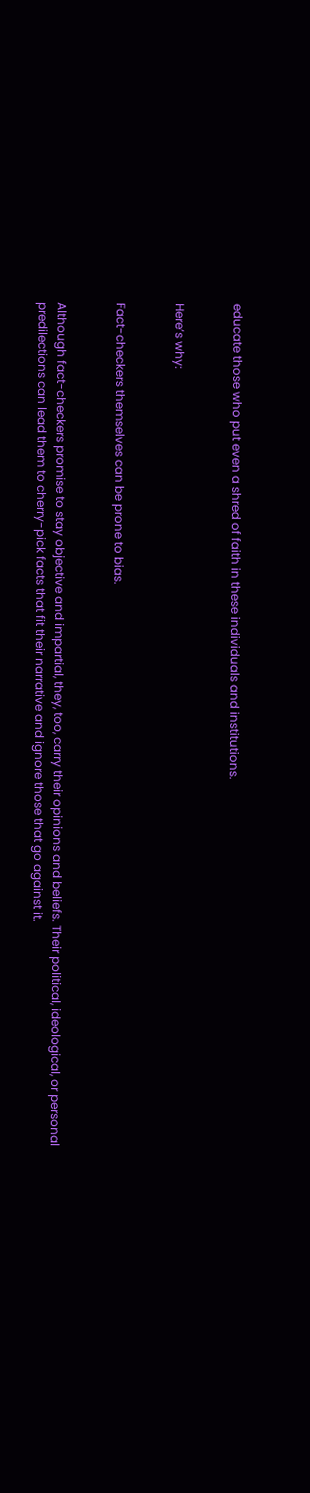educate those who put even a shred of faith in these individuals and institutions.


Here’s why:


Fact-checkers themselves can be prone to bias.


Although fact-checkers promise to stay objective and impartial, they, too, carry their opinions and beliefs. Their political, ideological, or personal predilections can lead them to cherry-pick facts that fit their narrative and ignore those that go against it.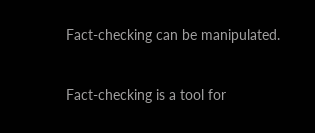Fact-checking can be manipulated.


Fact-checking is a tool for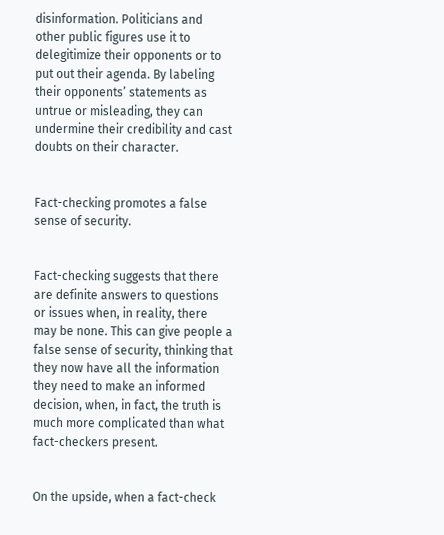disinformation. Politicians and other public figures use it to delegitimize their opponents or to put out their agenda. By labeling their opponents’ statements as untrue or misleading, they can undermine their credibility and cast doubts on their character.


Fact-checking promotes a false sense of security.


Fact-checking suggests that there are definite answers to questions or issues when, in reality, there may be none. This can give people a false sense of security, thinking that they now have all the information they need to make an informed decision, when, in fact, the truth is much more complicated than what fact-checkers present.


On the upside, when a fact-check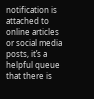notification is attached to online articles or social media posts, it’s a helpful queue that there is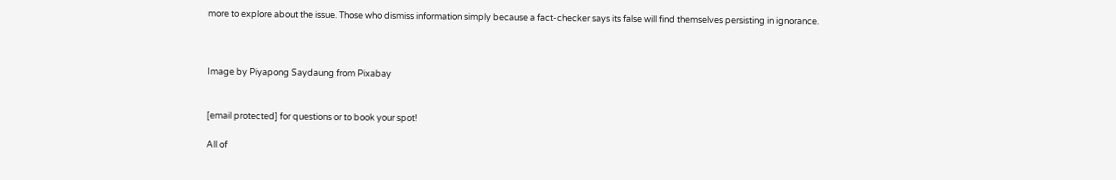more to explore about the issue. Those who dismiss information simply because a fact-checker says its false will find themselves persisting in ignorance.



Image by Piyapong Saydaung from Pixabay


[email protected] for questions or to book your spot!

All of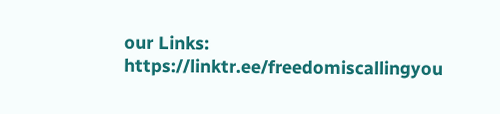our Links:    https://linktr.ee/freedomiscallingyou